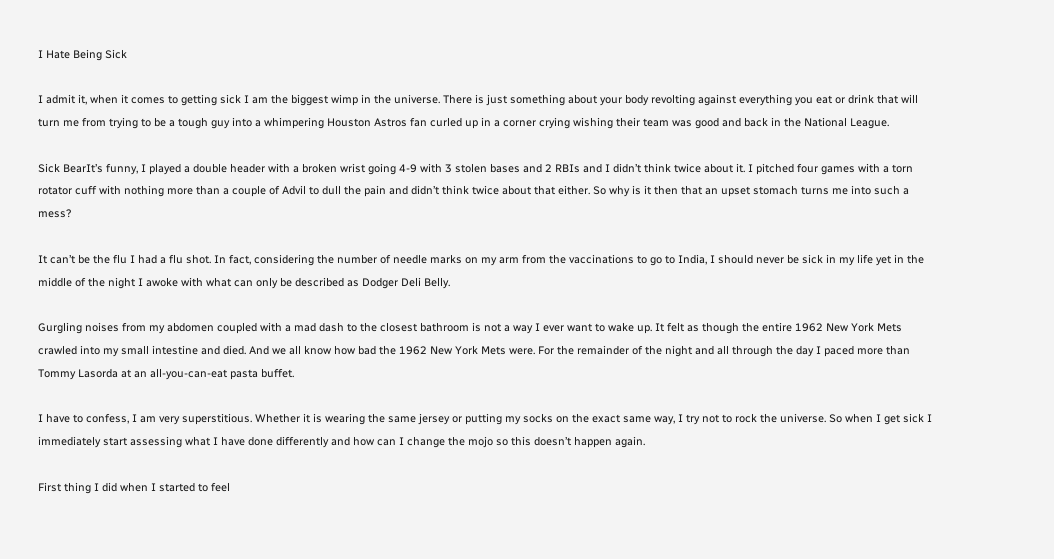I Hate Being Sick

I admit it, when it comes to getting sick I am the biggest wimp in the universe. There is just something about your body revolting against everything you eat or drink that will turn me from trying to be a tough guy into a whimpering Houston Astros fan curled up in a corner crying wishing their team was good and back in the National League.

Sick BearIt’s funny, I played a double header with a broken wrist going 4-9 with 3 stolen bases and 2 RBIs and I didn’t think twice about it. I pitched four games with a torn rotator cuff with nothing more than a couple of Advil to dull the pain and didn’t think twice about that either. So why is it then that an upset stomach turns me into such a mess?

It can’t be the flu I had a flu shot. In fact, considering the number of needle marks on my arm from the vaccinations to go to India, I should never be sick in my life yet in the middle of the night I awoke with what can only be described as Dodger Deli Belly.

Gurgling noises from my abdomen coupled with a mad dash to the closest bathroom is not a way I ever want to wake up. It felt as though the entire 1962 New York Mets crawled into my small intestine and died. And we all know how bad the 1962 New York Mets were. For the remainder of the night and all through the day I paced more than Tommy Lasorda at an all-you-can-eat pasta buffet.

I have to confess, I am very superstitious. Whether it is wearing the same jersey or putting my socks on the exact same way, I try not to rock the universe. So when I get sick I immediately start assessing what I have done differently and how can I change the mojo so this doesn’t happen again.

First thing I did when I started to feel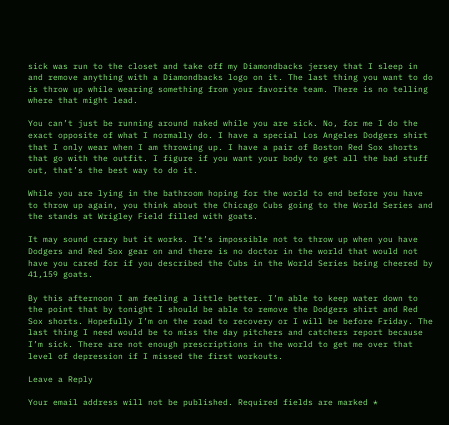sick was run to the closet and take off my Diamondbacks jersey that I sleep in and remove anything with a Diamondbacks logo on it. The last thing you want to do is throw up while wearing something from your favorite team. There is no telling where that might lead.

You can’t just be running around naked while you are sick. No, for me I do the exact opposite of what I normally do. I have a special Los Angeles Dodgers shirt that I only wear when I am throwing up. I have a pair of Boston Red Sox shorts that go with the outfit. I figure if you want your body to get all the bad stuff out, that’s the best way to do it.

While you are lying in the bathroom hoping for the world to end before you have to throw up again, you think about the Chicago Cubs going to the World Series and the stands at Wrigley Field filled with goats.

It may sound crazy but it works. It’s impossible not to throw up when you have Dodgers and Red Sox gear on and there is no doctor in the world that would not have you cared for if you described the Cubs in the World Series being cheered by 41,159 goats.

By this afternoon I am feeling a little better. I’m able to keep water down to the point that by tonight I should be able to remove the Dodgers shirt and Red Sox shorts. Hopefully I’m on the road to recovery or I will be before Friday. The last thing I need would be to miss the day pitchers and catchers report because I’m sick. There are not enough prescriptions in the world to get me over that level of depression if I missed the first workouts.

Leave a Reply

Your email address will not be published. Required fields are marked *